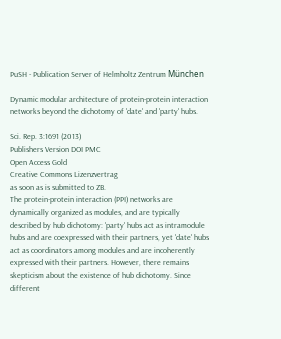PuSH - Publication Server of Helmholtz Zentrum München

Dynamic modular architecture of protein-protein interaction networks beyond the dichotomy of 'date' and 'party' hubs.

Sci. Rep. 3:1691 (2013)
Publishers Version DOI PMC
Open Access Gold
Creative Commons Lizenzvertrag
as soon as is submitted to ZB.
The protein-protein interaction (PPI) networks are dynamically organized as modules, and are typically described by hub dichotomy: 'party' hubs act as intramodule hubs and are coexpressed with their partners, yet 'date' hubs act as coordinators among modules and are incoherently expressed with their partners. However, there remains skepticism about the existence of hub dichotomy. Since different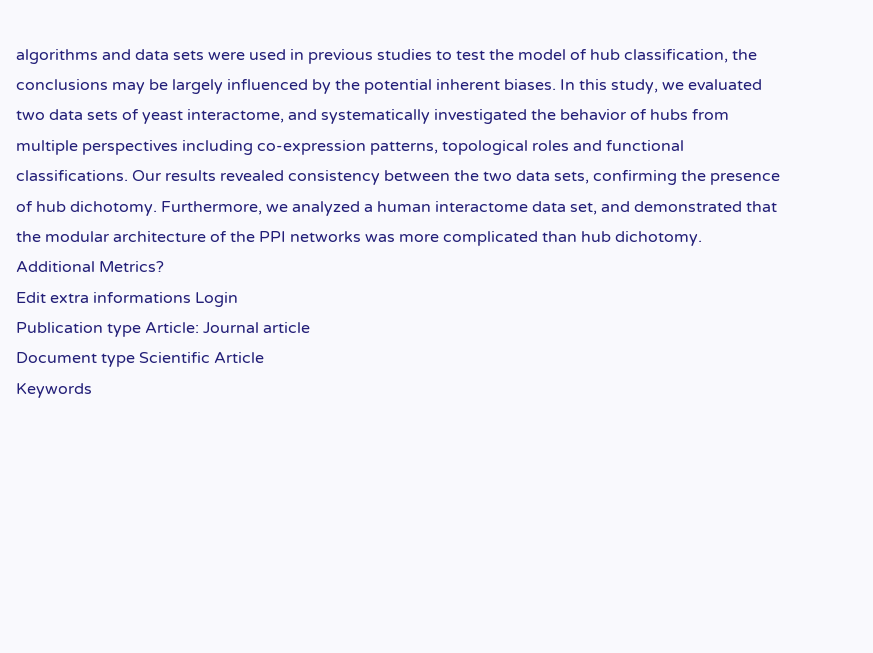algorithms and data sets were used in previous studies to test the model of hub classification, the conclusions may be largely influenced by the potential inherent biases. In this study, we evaluated two data sets of yeast interactome, and systematically investigated the behavior of hubs from multiple perspectives including co-expression patterns, topological roles and functional classifications. Our results revealed consistency between the two data sets, confirming the presence of hub dichotomy. Furthermore, we analyzed a human interactome data set, and demonstrated that the modular architecture of the PPI networks was more complicated than hub dichotomy.
Additional Metrics?
Edit extra informations Login
Publication type Article: Journal article
Document type Scientific Article
Keywords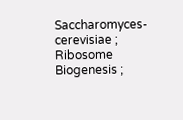Saccharomyces-cerevisiae ; Ribosome Biogenesis ;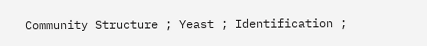Community Structure ; Yeast ; Identification ;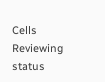Cells
Reviewing status